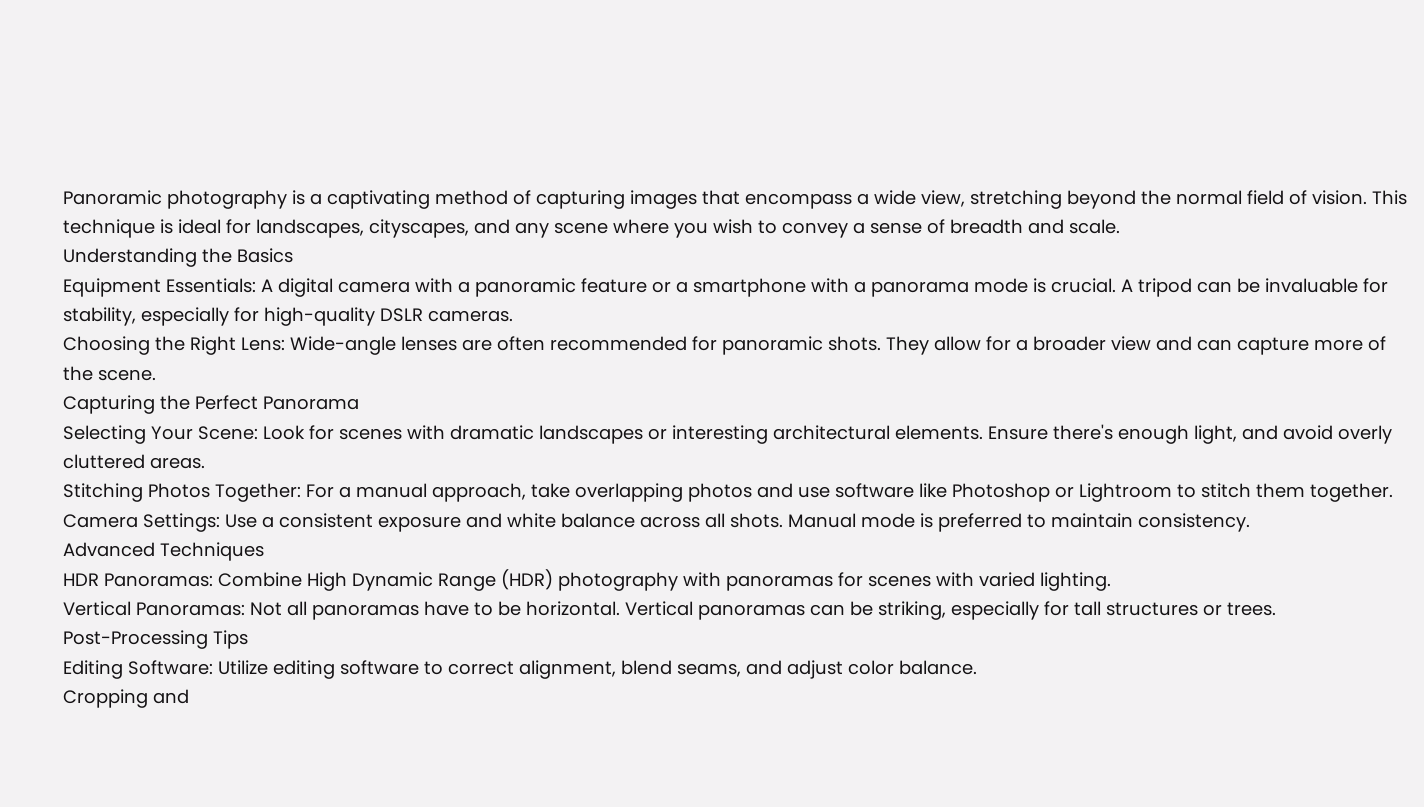Panoramic photography is a captivating method of capturing images that encompass a wide view, stretching beyond the normal field of vision. This technique is ideal for landscapes, cityscapes, and any scene where you wish to convey a sense of breadth and scale.
Understanding the Basics
Equipment Essentials: A digital camera with a panoramic feature or a smartphone with a panorama mode is crucial. A tripod can be invaluable for stability, especially for high-quality DSLR cameras.
Choosing the Right Lens: Wide-angle lenses are often recommended for panoramic shots. They allow for a broader view and can capture more of the scene.
Capturing the Perfect Panorama
Selecting Your Scene: Look for scenes with dramatic landscapes or interesting architectural elements. Ensure there's enough light, and avoid overly cluttered areas.
Stitching Photos Together: For a manual approach, take overlapping photos and use software like Photoshop or Lightroom to stitch them together.
Camera Settings: Use a consistent exposure and white balance across all shots. Manual mode is preferred to maintain consistency.
Advanced Techniques
HDR Panoramas: Combine High Dynamic Range (HDR) photography with panoramas for scenes with varied lighting.
Vertical Panoramas: Not all panoramas have to be horizontal. Vertical panoramas can be striking, especially for tall structures or trees.
Post-Processing Tips
Editing Software: Utilize editing software to correct alignment, blend seams, and adjust color balance.
Cropping and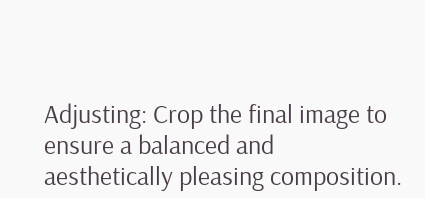Adjusting: Crop the final image to ensure a balanced and aesthetically pleasing composition.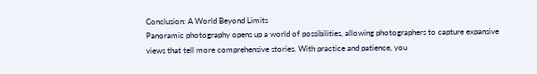Conclusion: A World Beyond Limits
Panoramic photography opens up a world of possibilities, allowing photographers to capture expansive views that tell more comprehensive stories. With practice and patience, you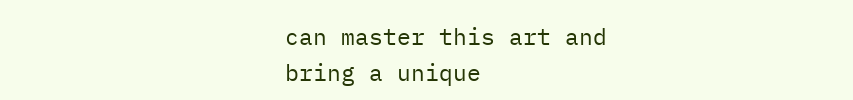can master this art and bring a unique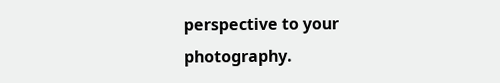perspective to your photography.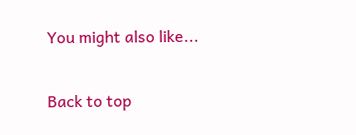You might also like...

Back to top